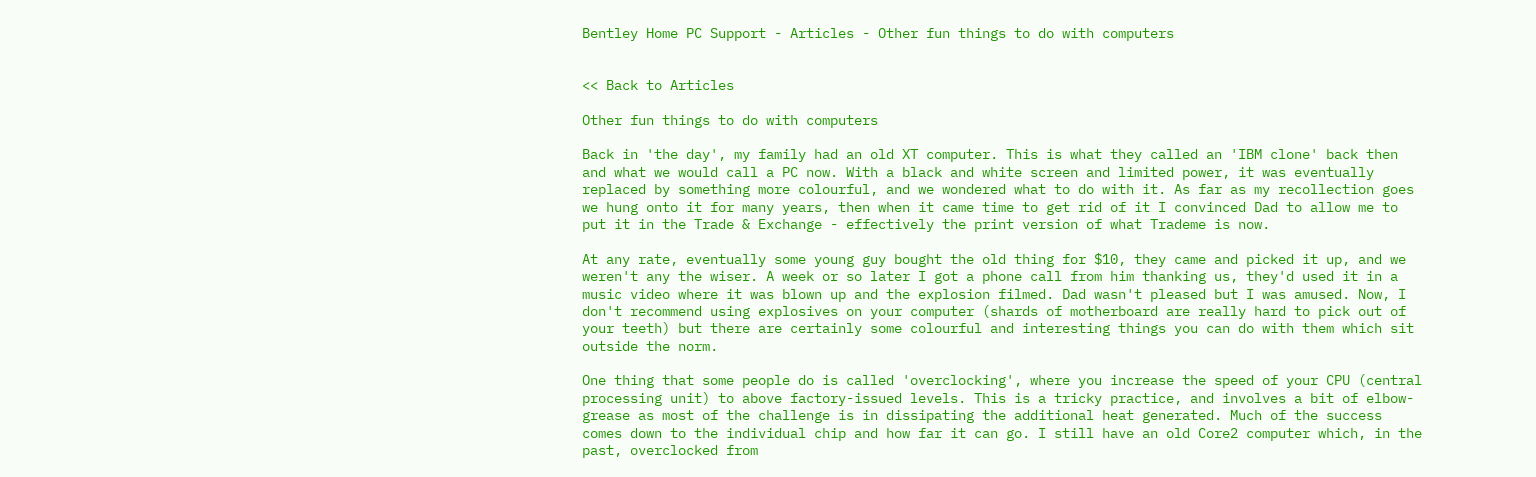Bentley Home PC Support - Articles - Other fun things to do with computers


<< Back to Articles

Other fun things to do with computers

Back in 'the day', my family had an old XT computer. This is what they called an 'IBM clone' back then and what we would call a PC now. With a black and white screen and limited power, it was eventually replaced by something more colourful, and we wondered what to do with it. As far as my recollection goes we hung onto it for many years, then when it came time to get rid of it I convinced Dad to allow me to put it in the Trade & Exchange - effectively the print version of what Trademe is now.

At any rate, eventually some young guy bought the old thing for $10, they came and picked it up, and we weren't any the wiser. A week or so later I got a phone call from him thanking us, they'd used it in a music video where it was blown up and the explosion filmed. Dad wasn't pleased but I was amused. Now, I don't recommend using explosives on your computer (shards of motherboard are really hard to pick out of your teeth) but there are certainly some colourful and interesting things you can do with them which sit outside the norm.

One thing that some people do is called 'overclocking', where you increase the speed of your CPU (central processing unit) to above factory-issued levels. This is a tricky practice, and involves a bit of elbow-grease as most of the challenge is in dissipating the additional heat generated. Much of the success comes down to the individual chip and how far it can go. I still have an old Core2 computer which, in the past, overclocked from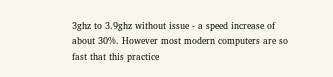3ghz to 3.9ghz without issue - a speed increase of about 30%. However most modern computers are so fast that this practice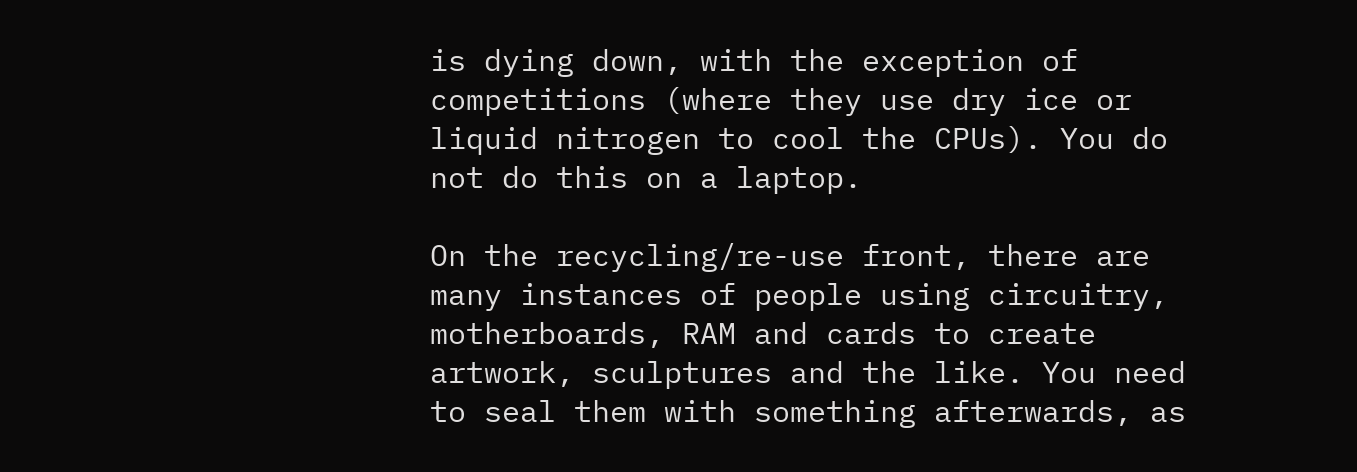is dying down, with the exception of competitions (where they use dry ice or liquid nitrogen to cool the CPUs). You do not do this on a laptop.

On the recycling/re-use front, there are many instances of people using circuitry, motherboards, RAM and cards to create artwork, sculptures and the like. You need to seal them with something afterwards, as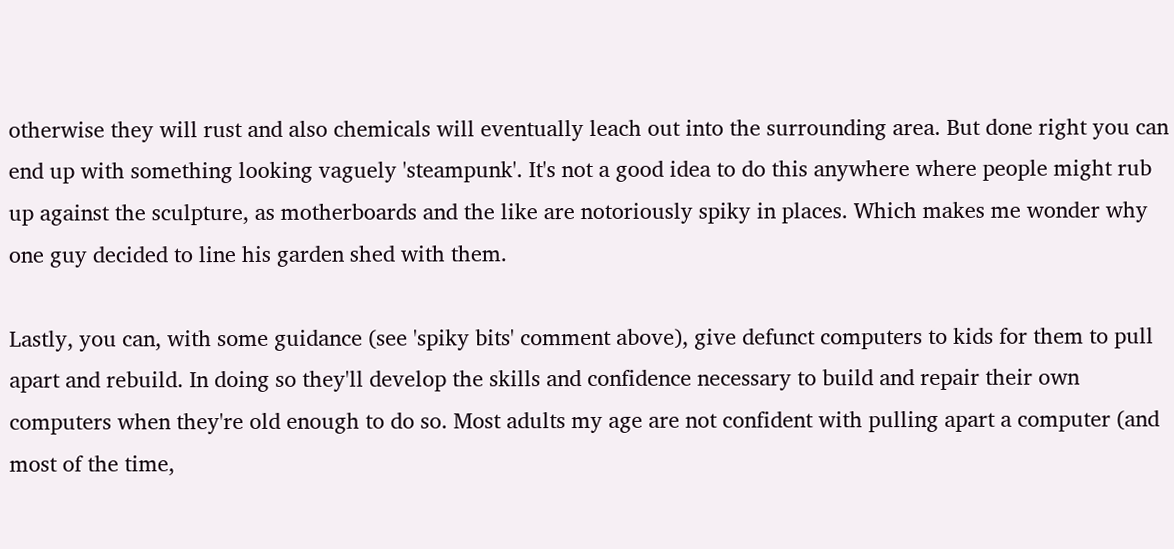otherwise they will rust and also chemicals will eventually leach out into the surrounding area. But done right you can end up with something looking vaguely 'steampunk'. It's not a good idea to do this anywhere where people might rub up against the sculpture, as motherboards and the like are notoriously spiky in places. Which makes me wonder why one guy decided to line his garden shed with them.

Lastly, you can, with some guidance (see 'spiky bits' comment above), give defunct computers to kids for them to pull apart and rebuild. In doing so they'll develop the skills and confidence necessary to build and repair their own computers when they're old enough to do so. Most adults my age are not confident with pulling apart a computer (and most of the time,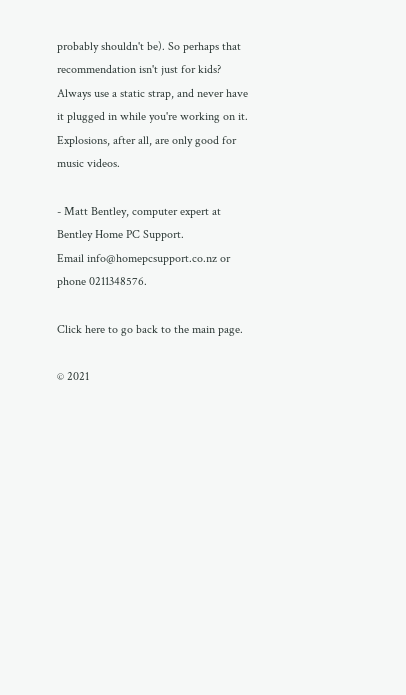probably shouldn't be). So perhaps that recommendation isn't just for kids? Always use a static strap, and never have it plugged in while you're working on it. Explosions, after all, are only good for music videos.

- Matt Bentley, computer expert at Bentley Home PC Support.
Email info@homepcsupport.co.nz or phone 0211348576.

Click here to go back to the main page.

© 2021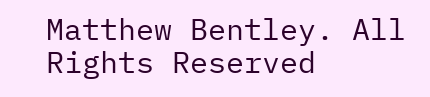Matthew Bentley. All Rights Reserved